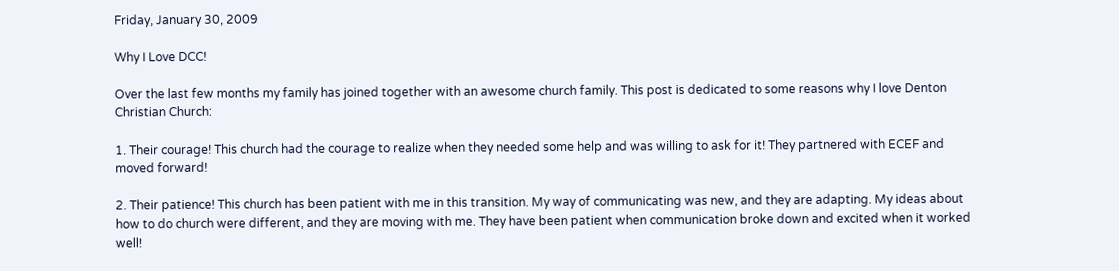Friday, January 30, 2009

Why I Love DCC!

Over the last few months my family has joined together with an awesome church family. This post is dedicated to some reasons why I love Denton Christian Church:

1. Their courage! This church had the courage to realize when they needed some help and was willing to ask for it! They partnered with ECEF and moved forward!

2. Their patience! This church has been patient with me in this transition. My way of communicating was new, and they are adapting. My ideas about how to do church were different, and they are moving with me. They have been patient when communication broke down and excited when it worked well!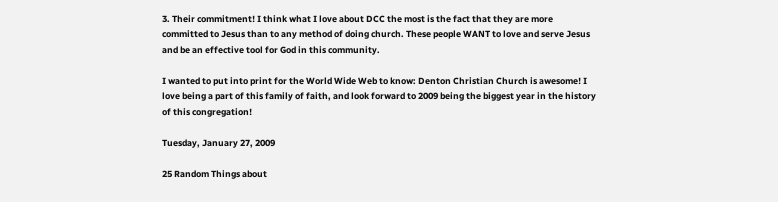3. Their commitment! I think what I love about DCC the most is the fact that they are more committed to Jesus than to any method of doing church. These people WANT to love and serve Jesus and be an effective tool for God in this community.

I wanted to put into print for the World Wide Web to know: Denton Christian Church is awesome! I love being a part of this family of faith, and look forward to 2009 being the biggest year in the history of this congregation!

Tuesday, January 27, 2009

25 Random Things about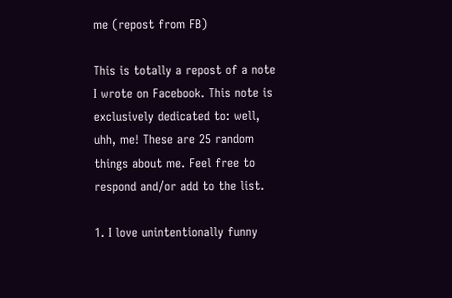me (repost from FB)

This is totally a repost of a note I wrote on Facebook. This note is exclusively dedicated to: well, uhh, me! These are 25 random things about me. Feel free to respond and/or add to the list.

1. I love unintentionally funny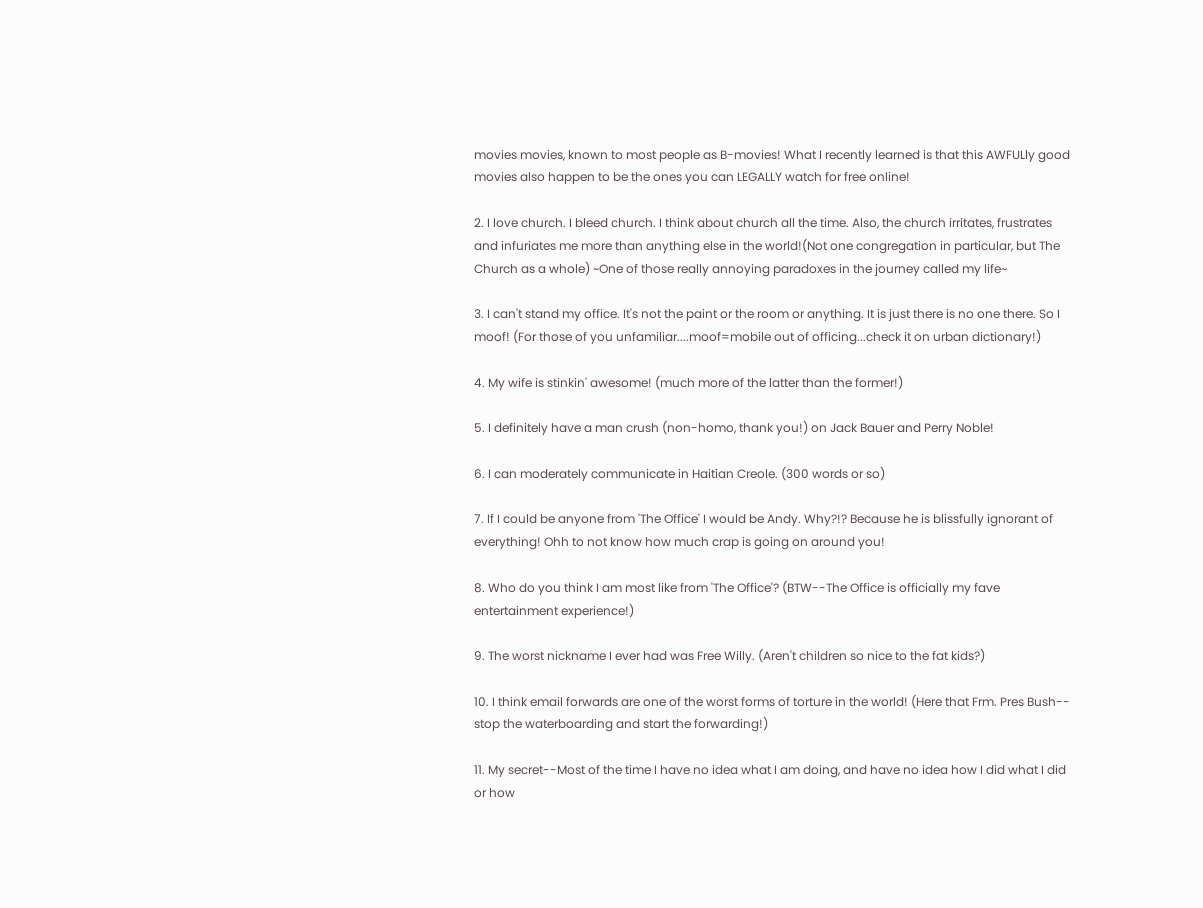movies movies, known to most people as B-movies! What I recently learned is that this AWFULly good movies also happen to be the ones you can LEGALLY watch for free online!

2. I love church. I bleed church. I think about church all the time. Also, the church irritates, frustrates and infuriates me more than anything else in the world!(Not one congregation in particular, but The Church as a whole) ~One of those really annoying paradoxes in the journey called my life~

3. I can't stand my office. It's not the paint or the room or anything. It is just there is no one there. So I moof! (For those of you unfamiliar....moof=mobile out of officing...check it on urban dictionary!)

4. My wife is stinkin' awesome! (much more of the latter than the former!)

5. I definitely have a man crush (non-homo, thank you!) on Jack Bauer and Perry Noble!

6. I can moderately communicate in Haitian Creole. (300 words or so)

7. If I could be anyone from 'The Office' I would be Andy. Why?!? Because he is blissfully ignorant of everything! Ohh to not know how much crap is going on around you!

8. Who do you think I am most like from 'The Office'? (BTW--The Office is officially my fave entertainment experience!)

9. The worst nickname I ever had was Free Willy. (Aren't children so nice to the fat kids?)

10. I think email forwards are one of the worst forms of torture in the world! (Here that Frm. Pres Bush-- stop the waterboarding and start the forwarding!)

11. My secret--Most of the time I have no idea what I am doing, and have no idea how I did what I did or how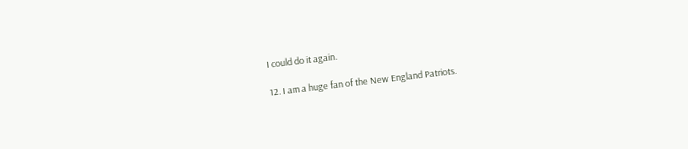I could do it again.

12. I am a huge fan of the New England Patriots.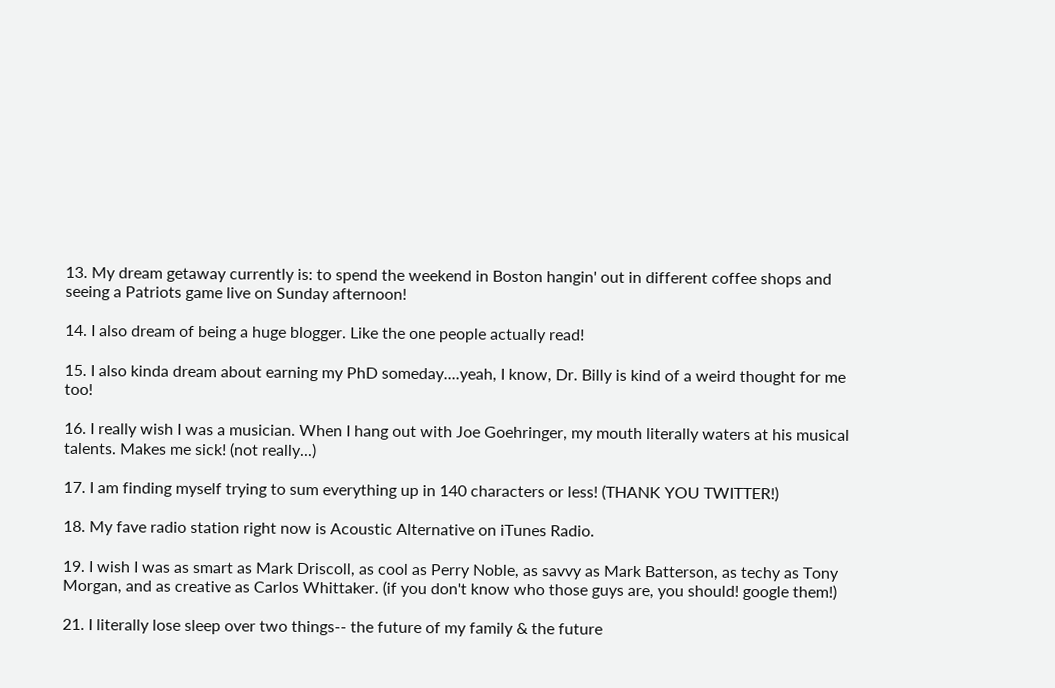13. My dream getaway currently is: to spend the weekend in Boston hangin' out in different coffee shops and seeing a Patriots game live on Sunday afternoon!

14. I also dream of being a huge blogger. Like the one people actually read!

15. I also kinda dream about earning my PhD someday....yeah, I know, Dr. Billy is kind of a weird thought for me too!

16. I really wish I was a musician. When I hang out with Joe Goehringer, my mouth literally waters at his musical talents. Makes me sick! (not really...)

17. I am finding myself trying to sum everything up in 140 characters or less! (THANK YOU TWITTER!)

18. My fave radio station right now is Acoustic Alternative on iTunes Radio.

19. I wish I was as smart as Mark Driscoll, as cool as Perry Noble, as savvy as Mark Batterson, as techy as Tony Morgan, and as creative as Carlos Whittaker. (if you don't know who those guys are, you should! google them!)

21. I literally lose sleep over two things-- the future of my family & the future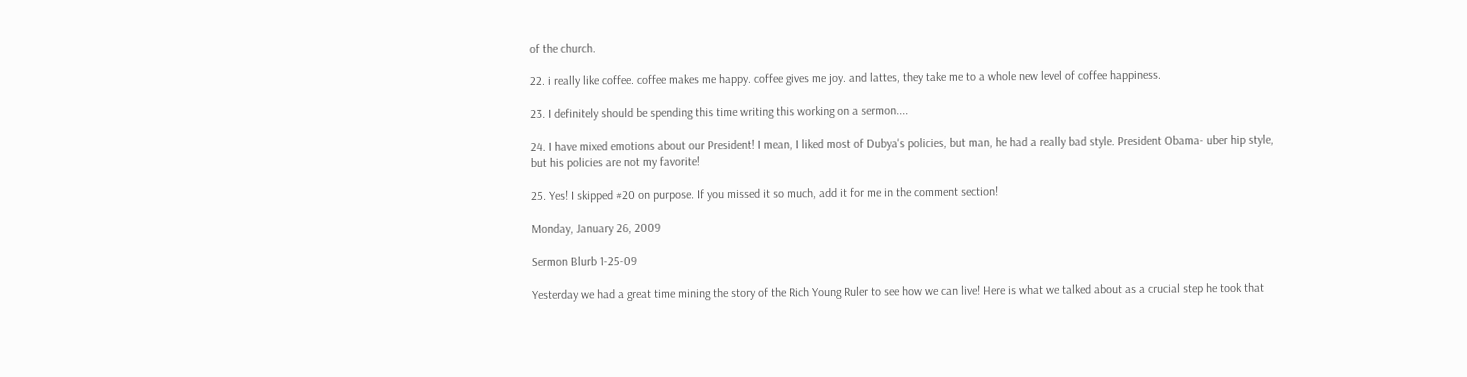of the church.

22. i really like coffee. coffee makes me happy. coffee gives me joy. and lattes, they take me to a whole new level of coffee happiness.

23. I definitely should be spending this time writing this working on a sermon....

24. I have mixed emotions about our President! I mean, I liked most of Dubya's policies, but man, he had a really bad style. President Obama- uber hip style, but his policies are not my favorite!

25. Yes! I skipped #20 on purpose. If you missed it so much, add it for me in the comment section!

Monday, January 26, 2009

Sermon Blurb 1-25-09

Yesterday we had a great time mining the story of the Rich Young Ruler to see how we can live! Here is what we talked about as a crucial step he took that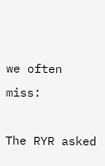we often miss:

The RYR asked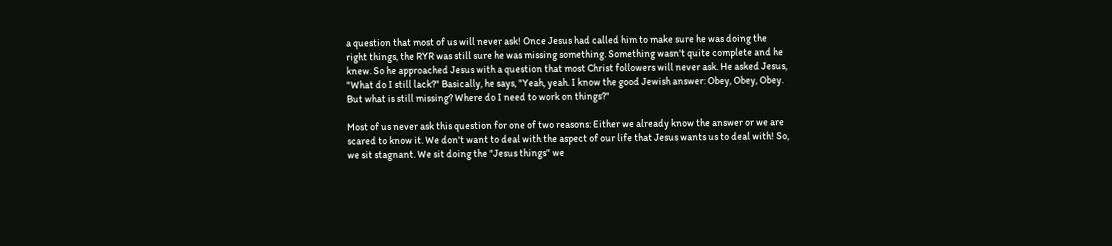a question that most of us will never ask! Once Jesus had called him to make sure he was doing the right things, the RYR was still sure he was missing something. Something wasn't quite complete and he knew. So he approached Jesus with a question that most Christ followers will never ask. He asked Jesus, "What do I still lack?" Basically, he says, "Yeah, yeah. I know the good Jewish answer: Obey, Obey, Obey. But what is still missing? Where do I need to work on things?"

Most of us never ask this question for one of two reasons: Either we already know the answer or we are scared to know it. We don't want to deal with the aspect of our life that Jesus wants us to deal with! So, we sit stagnant. We sit doing the "Jesus things" we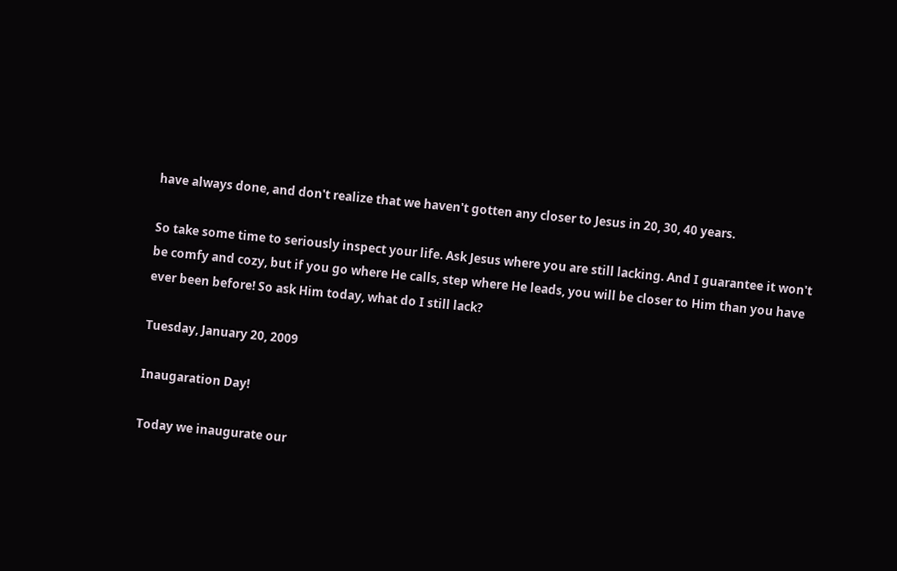have always done, and don't realize that we haven't gotten any closer to Jesus in 20, 30, 40 years.

So take some time to seriously inspect your life. Ask Jesus where you are still lacking. And I guarantee it won't be comfy and cozy, but if you go where He calls, step where He leads, you will be closer to Him than you have ever been before! So ask Him today, what do I still lack?

Tuesday, January 20, 2009

Inaugaration Day!

Today we inaugurate our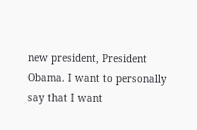new president, President Obama. I want to personally say that I want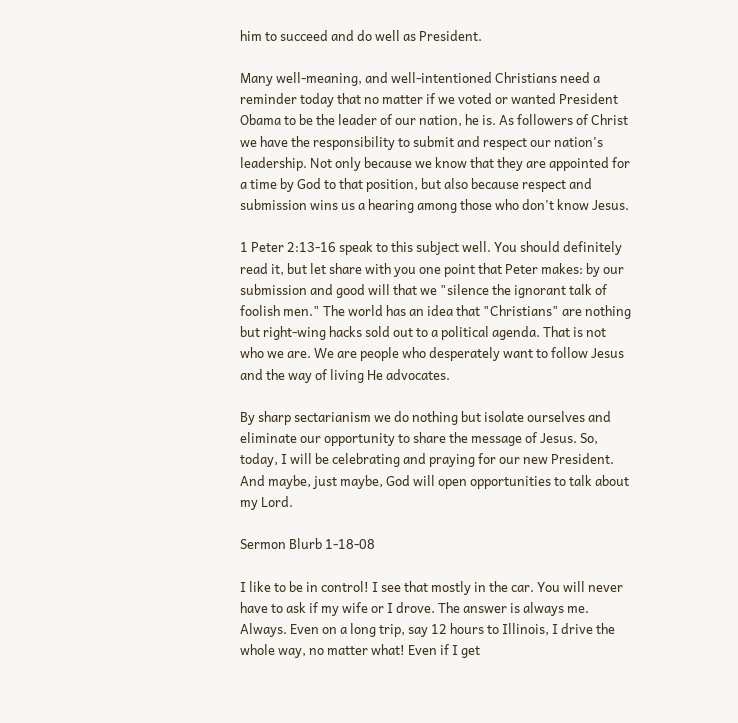him to succeed and do well as President.

Many well-meaning, and well-intentioned Christians need a reminder today that no matter if we voted or wanted President Obama to be the leader of our nation, he is. As followers of Christ we have the responsibility to submit and respect our nation's leadership. Not only because we know that they are appointed for a time by God to that position, but also because respect and submission wins us a hearing among those who don't know Jesus.

1 Peter 2:13-16 speak to this subject well. You should definitely read it, but let share with you one point that Peter makes: by our submission and good will that we "silence the ignorant talk of foolish men." The world has an idea that "Christians" are nothing but right-wing hacks sold out to a political agenda. That is not who we are. We are people who desperately want to follow Jesus and the way of living He advocates.

By sharp sectarianism we do nothing but isolate ourselves and eliminate our opportunity to share the message of Jesus. So, today, I will be celebrating and praying for our new President. And maybe, just maybe, God will open opportunities to talk about my Lord.

Sermon Blurb 1-18-08

I like to be in control! I see that mostly in the car. You will never have to ask if my wife or I drove. The answer is always me. Always. Even on a long trip, say 12 hours to Illinois, I drive the whole way, no matter what! Even if I get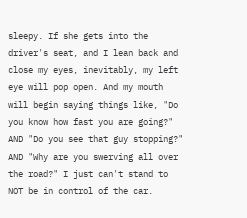sleepy. If she gets into the driver's seat, and I lean back and close my eyes, inevitably, my left eye will pop open. And my mouth will begin saying things like, "Do you know how fast you are going?" AND "Do you see that guy stopping?" AND "Why are you swerving all over the road?" I just can't stand to NOT be in control of the car.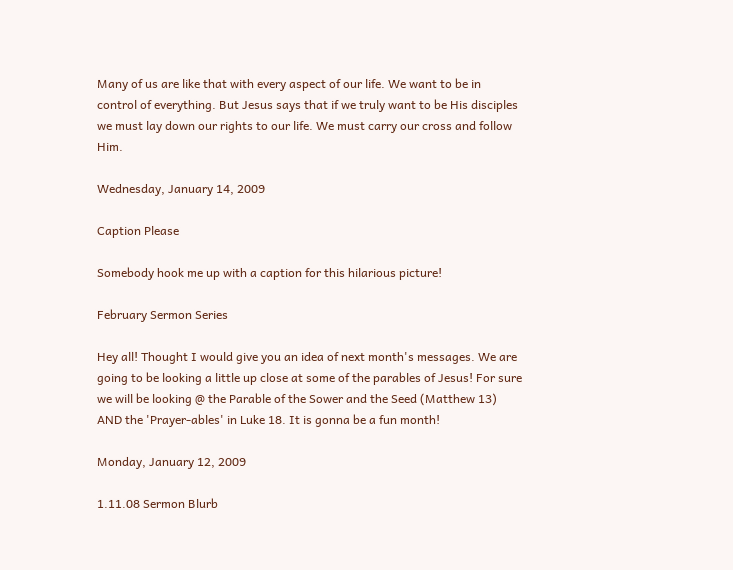Many of us are like that with every aspect of our life. We want to be in control of everything. But Jesus says that if we truly want to be His disciples we must lay down our rights to our life. We must carry our cross and follow Him.

Wednesday, January 14, 2009

Caption Please

Somebody hook me up with a caption for this hilarious picture!

February Sermon Series

Hey all! Thought I would give you an idea of next month's messages. We are going to be looking a little up close at some of the parables of Jesus! For sure we will be looking @ the Parable of the Sower and the Seed (Matthew 13) AND the 'Prayer-ables' in Luke 18. It is gonna be a fun month!

Monday, January 12, 2009

1.11.08 Sermon Blurb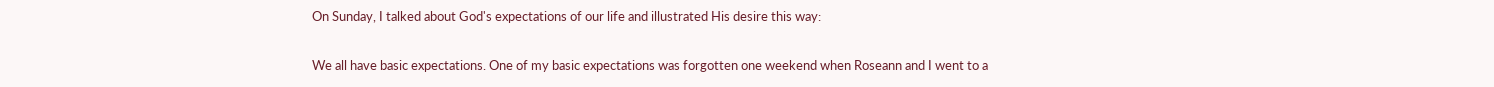On Sunday, I talked about God's expectations of our life and illustrated His desire this way:

We all have basic expectations. One of my basic expectations was forgotten one weekend when Roseann and I went to a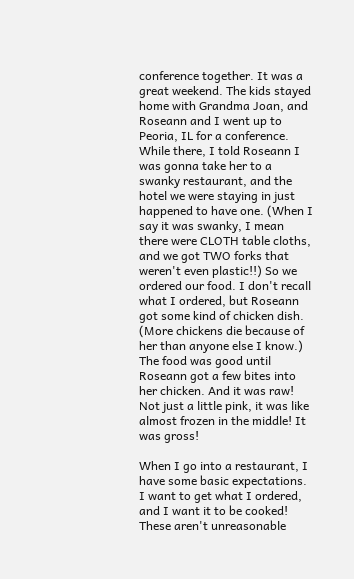conference together. It was a great weekend. The kids stayed home with Grandma Joan, and Roseann and I went up to Peoria, IL for a conference. While there, I told Roseann I was gonna take her to a swanky restaurant, and the hotel we were staying in just happened to have one. (When I say it was swanky, I mean there were CLOTH table cloths, and we got TWO forks that weren't even plastic!!) So we ordered our food. I don't recall what I ordered, but Roseann got some kind of chicken dish. (More chickens die because of her than anyone else I know.) The food was good until Roseann got a few bites into her chicken. And it was raw! Not just a little pink, it was like almost frozen in the middle! It was gross!

When I go into a restaurant, I have some basic expectations. I want to get what I ordered, and I want it to be cooked! These aren't unreasonable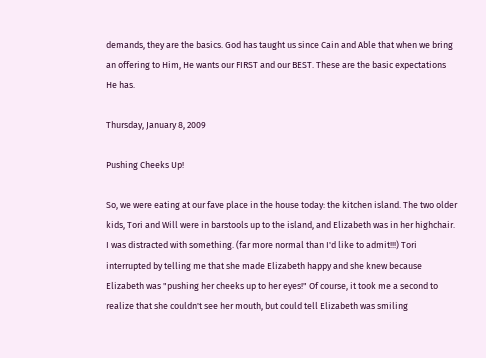demands, they are the basics. God has taught us since Cain and Able that when we bring an offering to Him, He wants our FIRST and our BEST. These are the basic expectations He has.

Thursday, January 8, 2009

Pushing Cheeks Up!

So, we were eating at our fave place in the house today: the kitchen island. The two older kids, Tori and Will were in barstools up to the island, and Elizabeth was in her highchair. I was distracted with something. (far more normal than I'd like to admit!!!) Tori interrupted by telling me that she made Elizabeth happy and she knew because Elizabeth was "pushing her cheeks up to her eyes!" Of course, it took me a second to realize that she couldn't see her mouth, but could tell Elizabeth was smiling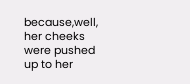because,well, her cheeks were pushed up to her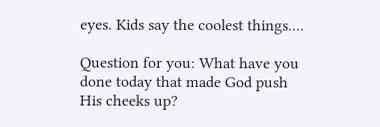eyes. Kids say the coolest things....

Question for you: What have you done today that made God push His cheeks up?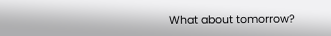What about tomorrow?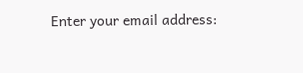Enter your email address: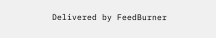Delivered by FeedBurner